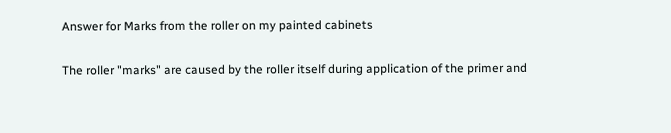Answer for Marks from the roller on my painted cabinets

The roller "marks" are caused by the roller itself during application of the primer and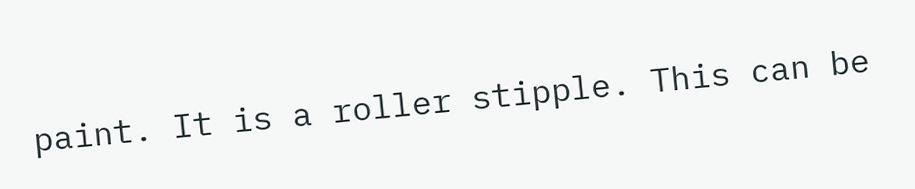paint. It is a roller stipple. This can be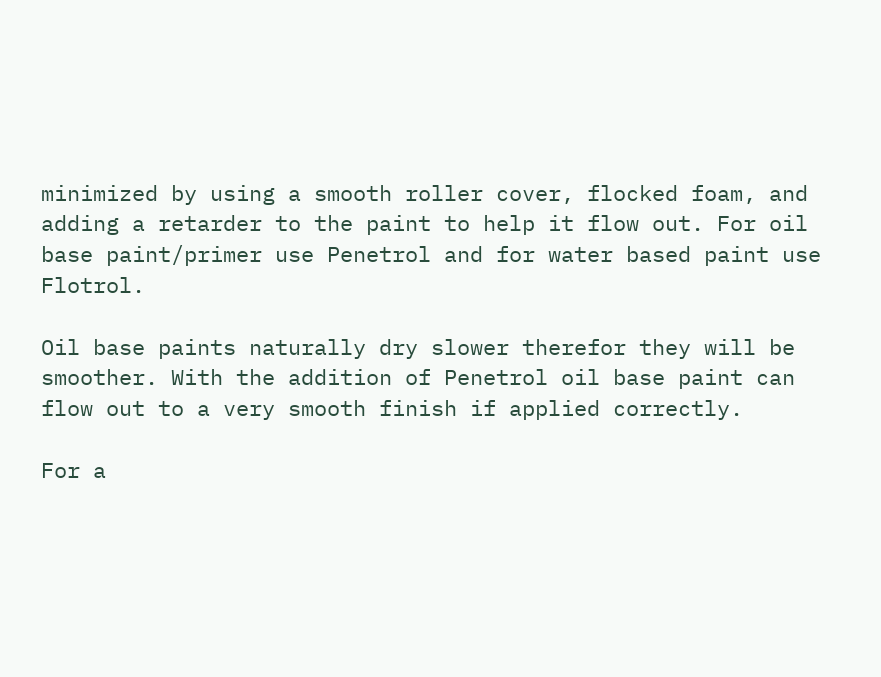minimized by using a smooth roller cover, flocked foam, and adding a retarder to the paint to help it flow out. For oil base paint/primer use Penetrol and for water based paint use Flotrol.

Oil base paints naturally dry slower therefor they will be smoother. With the addition of Penetrol oil base paint can flow out to a very smooth finish if applied correctly.

For a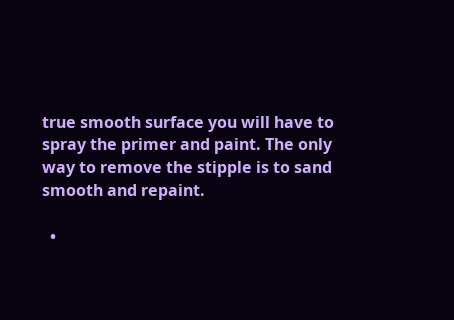true smooth surface you will have to spray the primer and paint. The only way to remove the stipple is to sand smooth and repaint.

  •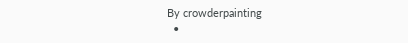By crowderpainting
  •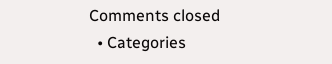Comments closed
  • Categories